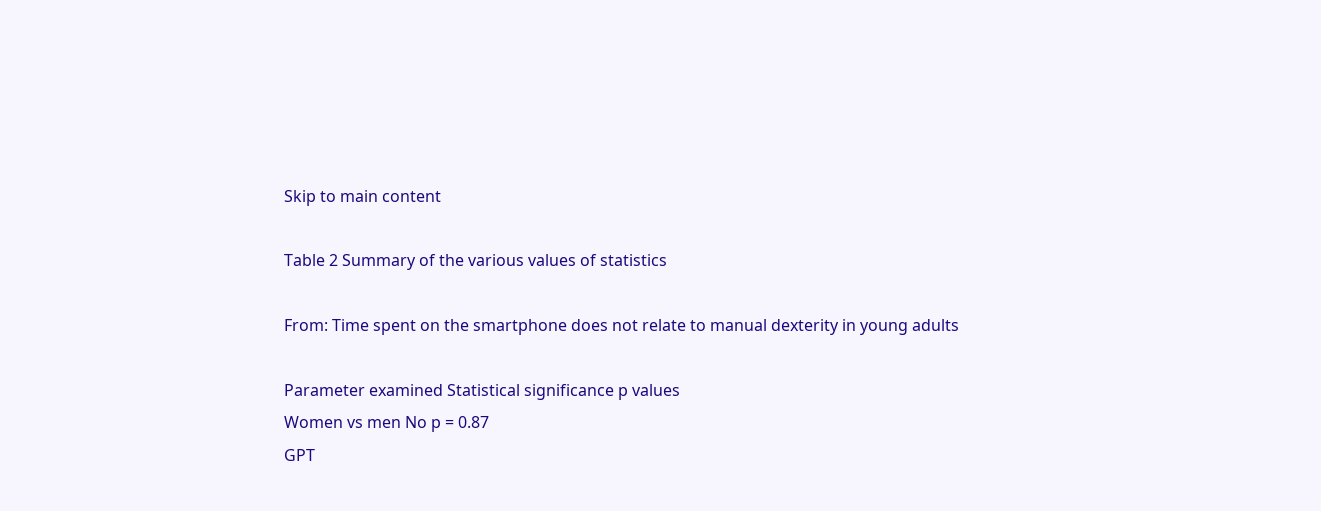Skip to main content

Table 2 Summary of the various values of statistics

From: Time spent on the smartphone does not relate to manual dexterity in young adults

Parameter examined Statistical significance p values
Women vs men No p = 0.87
GPT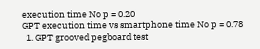execution time No p = 0.20
GPT execution time vs smartphone time No p = 0.78
  1. GPT grooved pegboard test